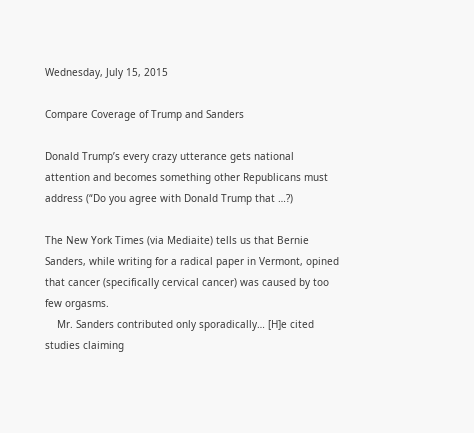Wednesday, July 15, 2015

Compare Coverage of Trump and Sanders

Donald Trump’s every crazy utterance gets national attention and becomes something other Republicans must address (“Do you agree with Donald Trump that …?)

The New York Times (via Mediaite) tells us that Bernie Sanders, while writing for a radical paper in Vermont, opined that cancer (specifically cervical cancer) was caused by too few orgasms.
    Mr. Sanders contributed only sporadically… [H]e cited studies claiming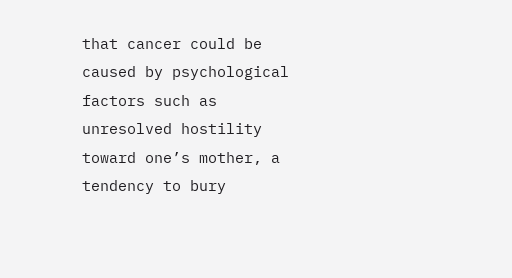that cancer could be caused by psychological factors such as unresolved hostility toward one’s mother, a tendency to bury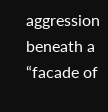aggression beneath a “facade of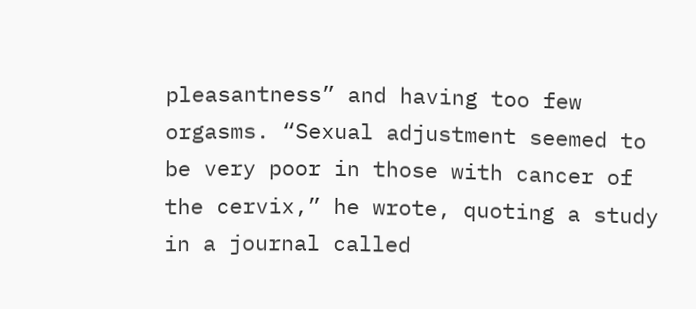pleasantness” and having too few orgasms. “Sexual adjustment seemed to be very poor in those with cancer of the cervix,” he wrote, quoting a study in a journal called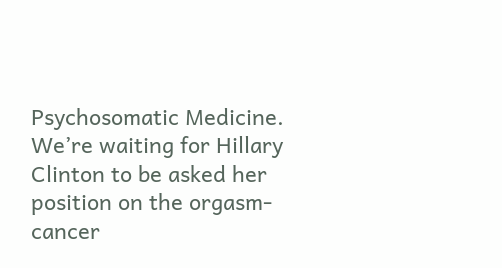Psychosomatic Medicine.
We’re waiting for Hillary Clinton to be asked her position on the orgasm-cancer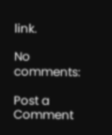link.

No comments:

Post a Comment